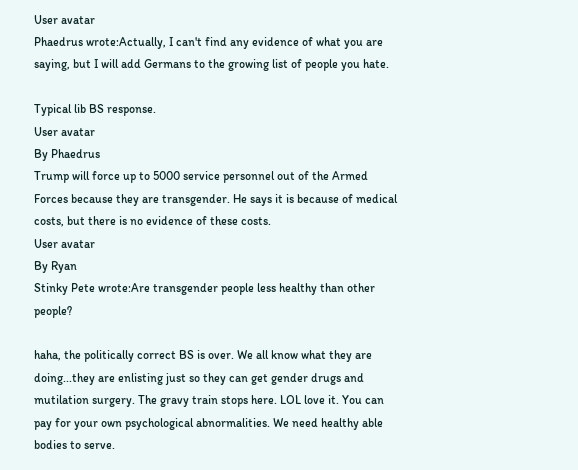User avatar
Phaedrus wrote:Actually, I can't find any evidence of what you are saying, but I will add Germans to the growing list of people you hate.

Typical lib BS response.
User avatar
By Phaedrus
Trump will force up to 5000 service personnel out of the Armed Forces because they are transgender. He says it is because of medical costs, but there is no evidence of these costs.
User avatar
By Ryan
Stinky Pete wrote:Are transgender people less healthy than other people?

haha, the politically correct BS is over. We all know what they are doing...they are enlisting just so they can get gender drugs and mutilation surgery. The gravy train stops here. LOL love it. You can pay for your own psychological abnormalities. We need healthy able bodies to serve.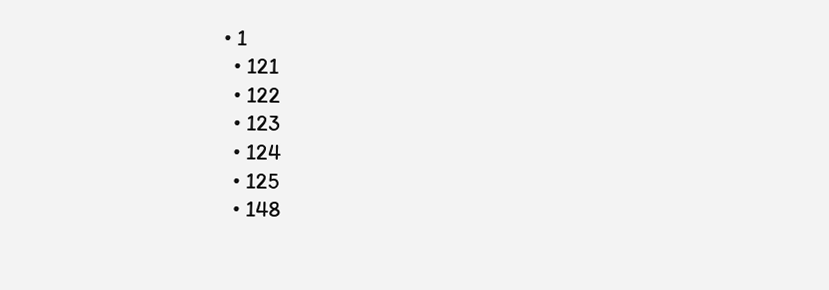• 1
  • 121
  • 122
  • 123
  • 124
  • 125
  • 148